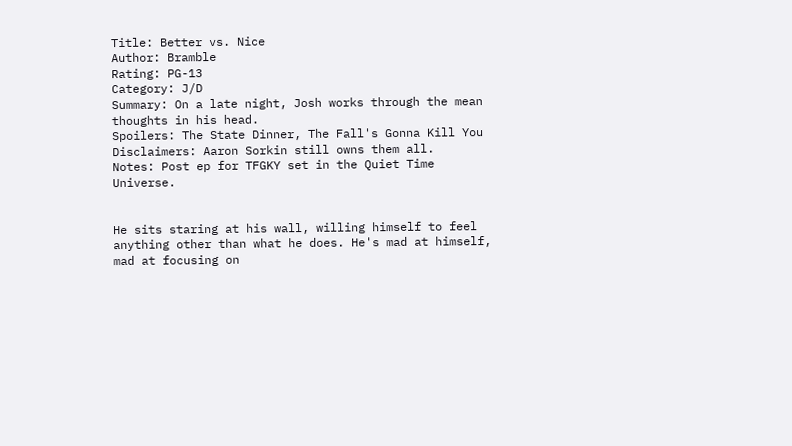Title: Better vs. Nice
Author: Bramble
Rating: PG-13
Category: J/D
Summary: On a late night, Josh works through the mean thoughts in his head.
Spoilers: The State Dinner, The Fall's Gonna Kill You
Disclaimers: Aaron Sorkin still owns them all.
Notes: Post ep for TFGKY set in the Quiet Time Universe.


He sits staring at his wall, willing himself to feel anything other than what he does. He's mad at himself, mad at focusing on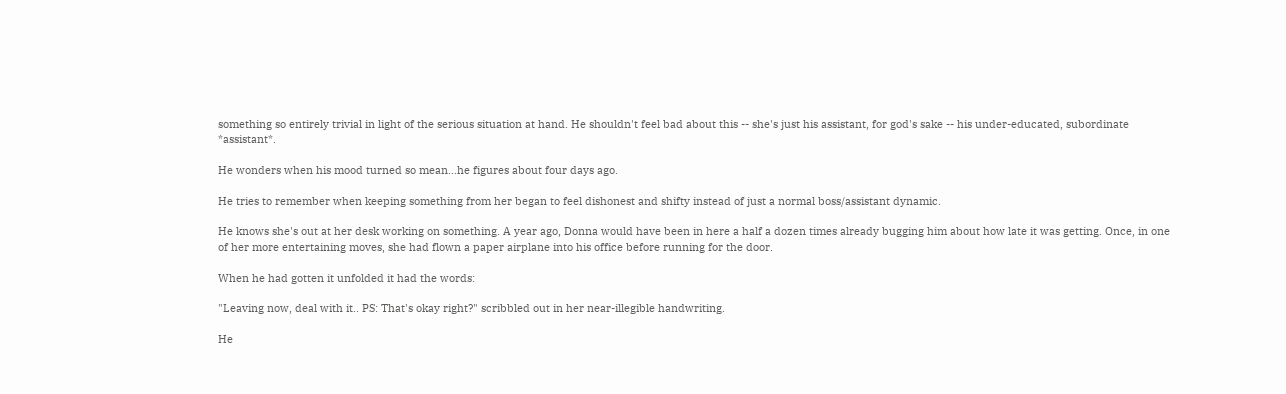something so entirely trivial in light of the serious situation at hand. He shouldn't feel bad about this -- she's just his assistant, for god's sake -- his under-educated, subordinate *assistant*.

He wonders when his mood turned so mean...he figures about four days ago.

He tries to remember when keeping something from her began to feel dishonest and shifty instead of just a normal boss/assistant dynamic.

He knows she's out at her desk working on something. A year ago, Donna would have been in here a half a dozen times already bugging him about how late it was getting. Once, in one of her more entertaining moves, she had flown a paper airplane into his office before running for the door.

When he had gotten it unfolded it had the words:

"Leaving now, deal with it.. PS: That's okay right?" scribbled out in her near-illegible handwriting.

He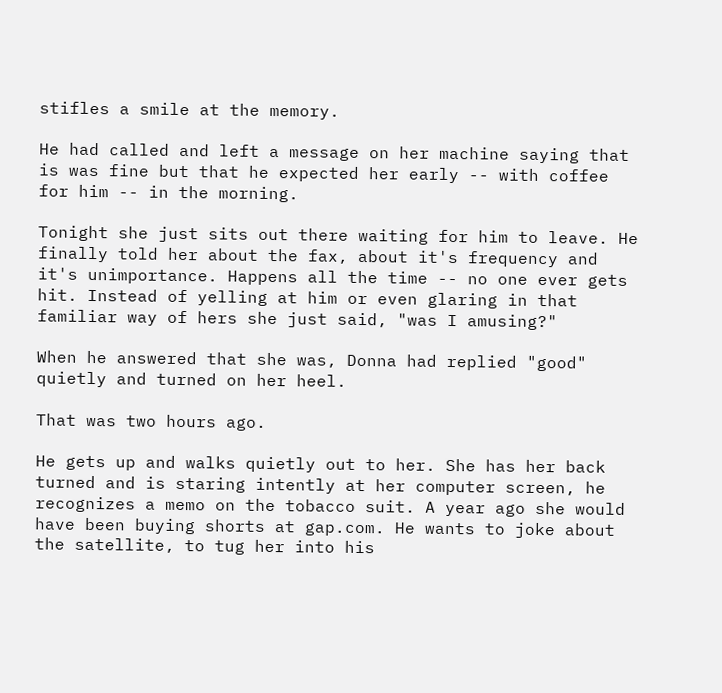stifles a smile at the memory.

He had called and left a message on her machine saying that is was fine but that he expected her early -- with coffee for him -- in the morning.

Tonight she just sits out there waiting for him to leave. He finally told her about the fax, about it's frequency and it's unimportance. Happens all the time -- no one ever gets hit. Instead of yelling at him or even glaring in that familiar way of hers she just said, "was I amusing?"

When he answered that she was, Donna had replied "good" quietly and turned on her heel.

That was two hours ago.

He gets up and walks quietly out to her. She has her back turned and is staring intently at her computer screen, he recognizes a memo on the tobacco suit. A year ago she would have been buying shorts at gap.com. He wants to joke about the satellite, to tug her into his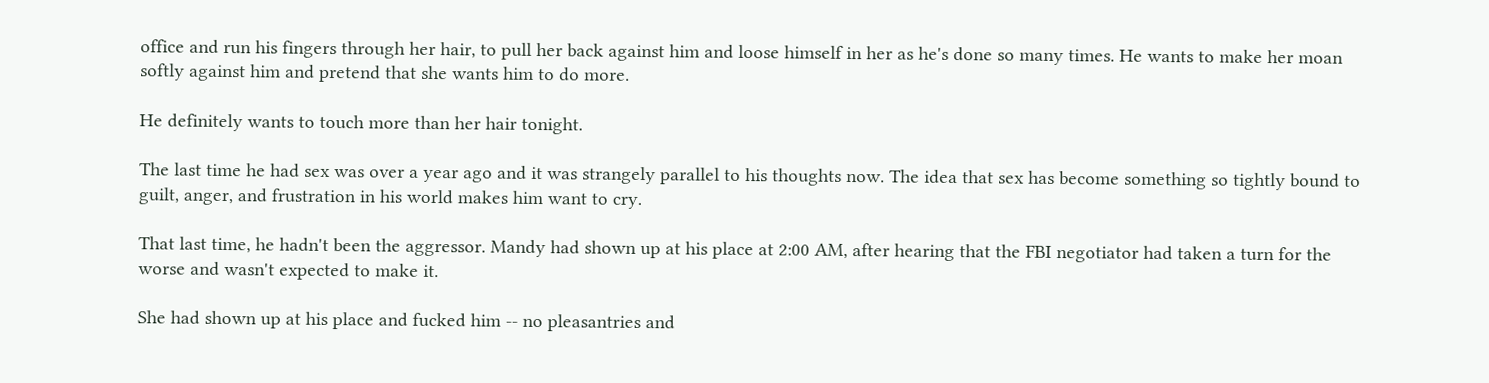office and run his fingers through her hair, to pull her back against him and loose himself in her as he's done so many times. He wants to make her moan softly against him and pretend that she wants him to do more.

He definitely wants to touch more than her hair tonight.

The last time he had sex was over a year ago and it was strangely parallel to his thoughts now. The idea that sex has become something so tightly bound to guilt, anger, and frustration in his world makes him want to cry.

That last time, he hadn't been the aggressor. Mandy had shown up at his place at 2:00 AM, after hearing that the FBI negotiator had taken a turn for the worse and wasn't expected to make it.

She had shown up at his place and fucked him -- no pleasantries and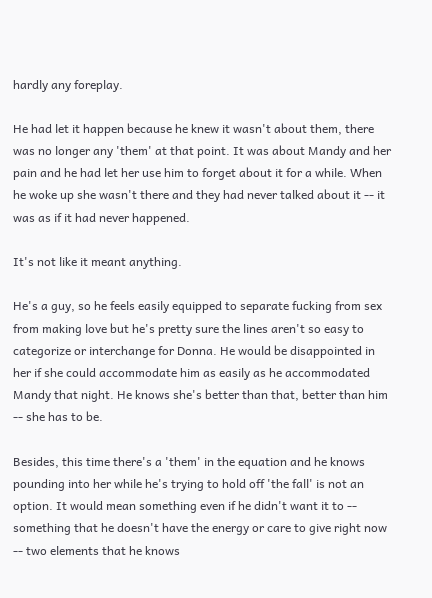hardly any foreplay.

He had let it happen because he knew it wasn't about them, there was no longer any 'them' at that point. It was about Mandy and her pain and he had let her use him to forget about it for a while. When he woke up she wasn't there and they had never talked about it -- it was as if it had never happened.

It's not like it meant anything.

He's a guy, so he feels easily equipped to separate fucking from sex from making love but he's pretty sure the lines aren't so easy to categorize or interchange for Donna. He would be disappointed in her if she could accommodate him as easily as he accommodated Mandy that night. He knows she's better than that, better than him -- she has to be.

Besides, this time there's a 'them' in the equation and he knows pounding into her while he's trying to hold off 'the fall' is not an option. It would mean something even if he didn't want it to -- something that he doesn't have the energy or care to give right now -- two elements that he knows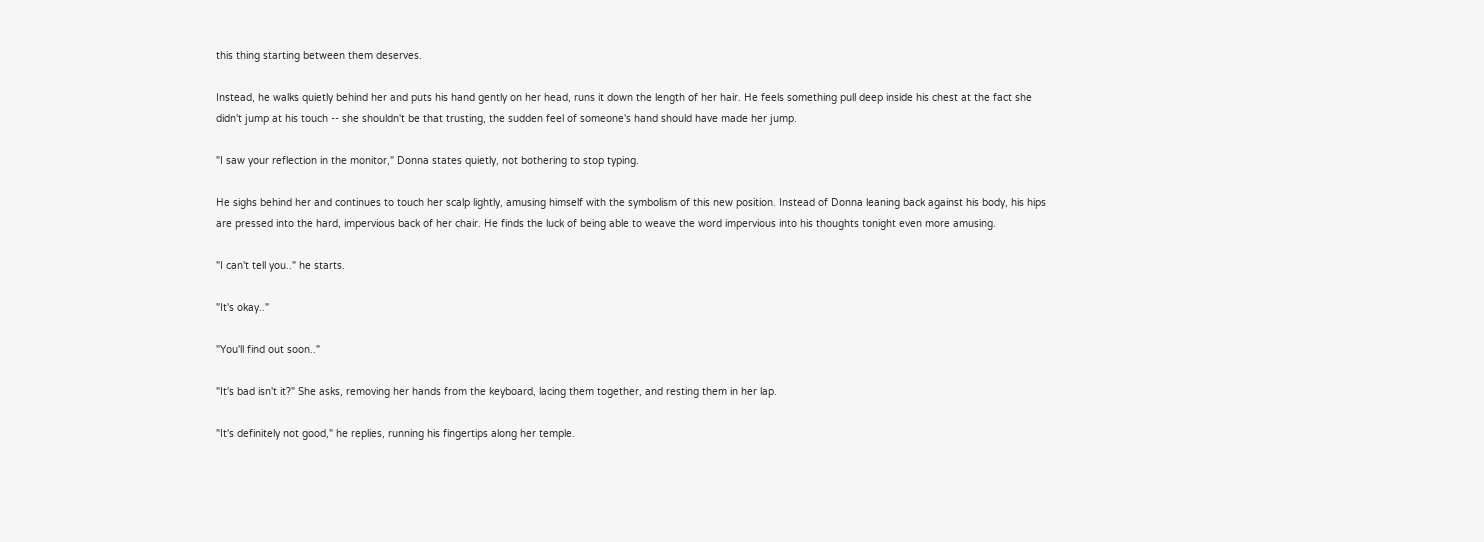this thing starting between them deserves.

Instead, he walks quietly behind her and puts his hand gently on her head, runs it down the length of her hair. He feels something pull deep inside his chest at the fact she didn't jump at his touch -- she shouldn't be that trusting, the sudden feel of someone's hand should have made her jump.

"I saw your reflection in the monitor," Donna states quietly, not bothering to stop typing.

He sighs behind her and continues to touch her scalp lightly, amusing himself with the symbolism of this new position. Instead of Donna leaning back against his body, his hips are pressed into the hard, impervious back of her chair. He finds the luck of being able to weave the word impervious into his thoughts tonight even more amusing.

"I can't tell you.." he starts.

"It's okay.."

"You'll find out soon.."

"It's bad isn't it?" She asks, removing her hands from the keyboard, lacing them together, and resting them in her lap.

"It's definitely not good," he replies, running his fingertips along her temple.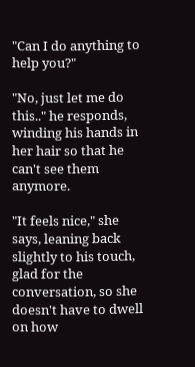"Can I do anything to help you?"

"No, just let me do this.." he responds, winding his hands in her hair so that he can't see them anymore.

"It feels nice," she says, leaning back slightly to his touch, glad for the conversation, so she doesn't have to dwell on how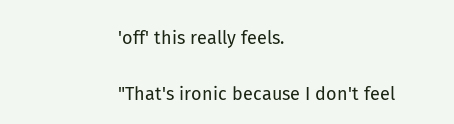'off' this really feels.

"That's ironic because I don't feel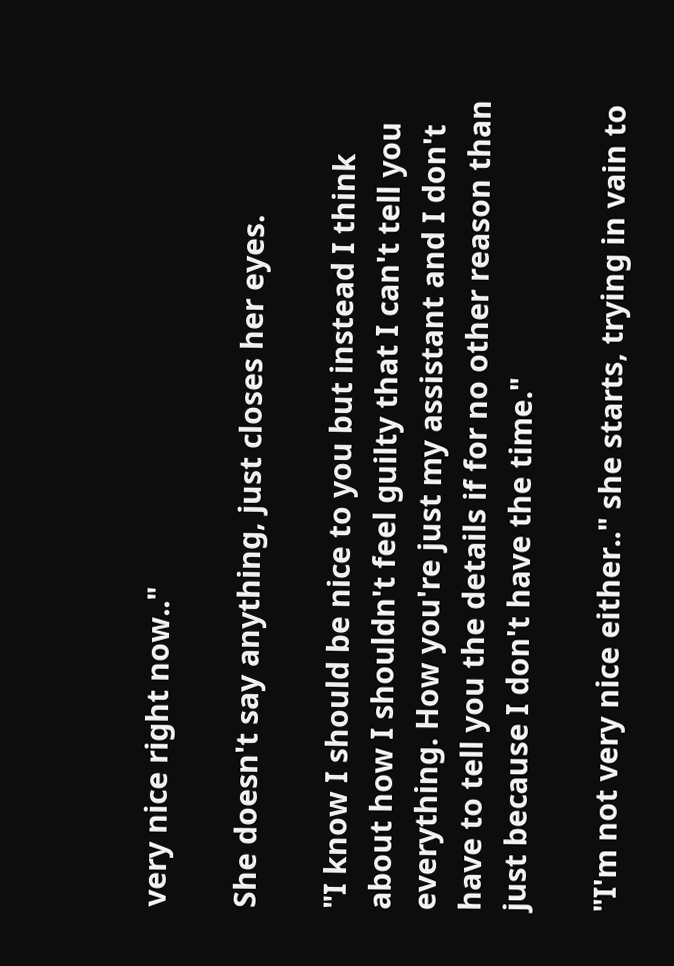very nice right now.."

She doesn't say anything, just closes her eyes.

"I know I should be nice to you but instead I think about how I shouldn't feel guilty that I can't tell you everything. How you're just my assistant and I don't have to tell you the details if for no other reason than just because I don't have the time."

"I'm not very nice either.." she starts, trying in vain to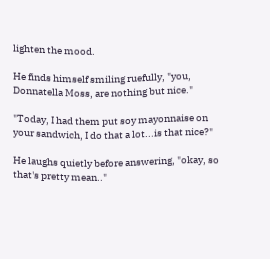lighten the mood.

He finds himself smiling ruefully, "you, Donnatella Moss, are nothing but nice."

"Today, I had them put soy mayonnaise on your sandwich, I do that a lot...is that nice?"

He laughs quietly before answering, "okay, so that's pretty mean.."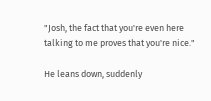"Josh, the fact that you're even here talking to me proves that you're nice."

He leans down, suddenly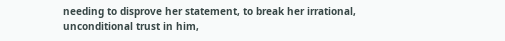needing to disprove her statement, to break her irrational, unconditional trust in him,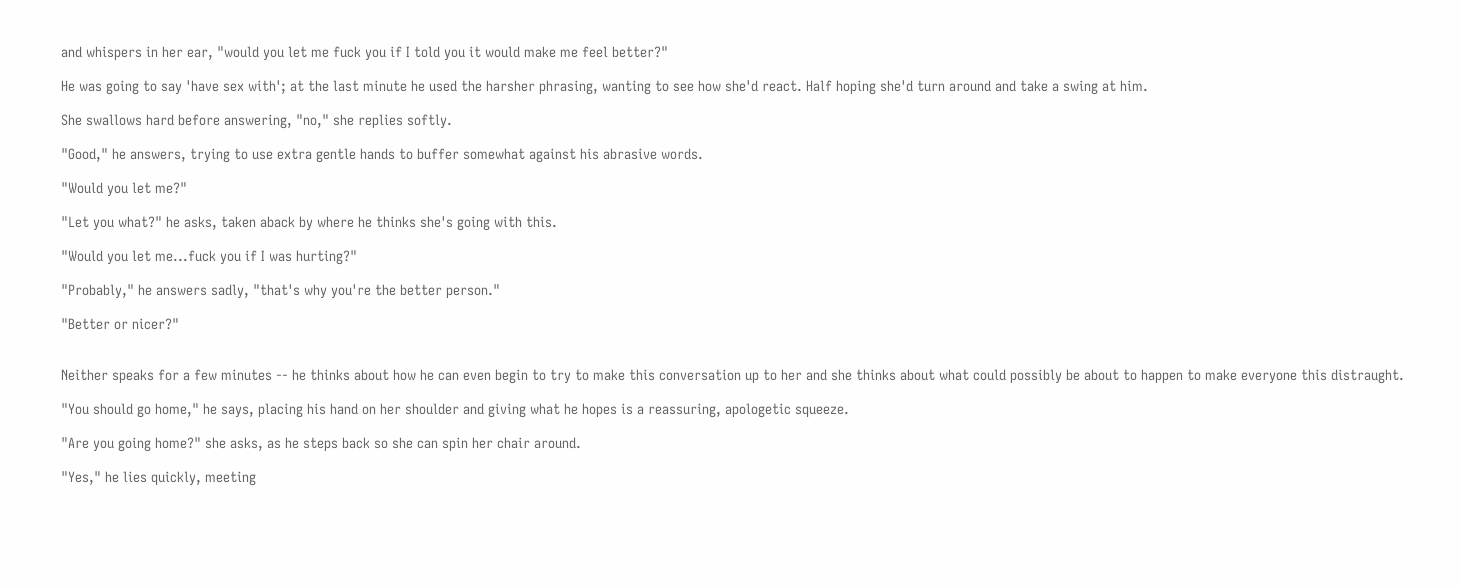and whispers in her ear, "would you let me fuck you if I told you it would make me feel better?"

He was going to say 'have sex with'; at the last minute he used the harsher phrasing, wanting to see how she'd react. Half hoping she'd turn around and take a swing at him.

She swallows hard before answering, "no," she replies softly.

"Good," he answers, trying to use extra gentle hands to buffer somewhat against his abrasive words.

"Would you let me?"

"Let you what?" he asks, taken aback by where he thinks she's going with this.

"Would you let me...fuck you if I was hurting?"

"Probably," he answers sadly, "that's why you're the better person."

"Better or nicer?"


Neither speaks for a few minutes -- he thinks about how he can even begin to try to make this conversation up to her and she thinks about what could possibly be about to happen to make everyone this distraught.

"You should go home," he says, placing his hand on her shoulder and giving what he hopes is a reassuring, apologetic squeeze.

"Are you going home?" she asks, as he steps back so she can spin her chair around.

"Yes," he lies quickly, meeting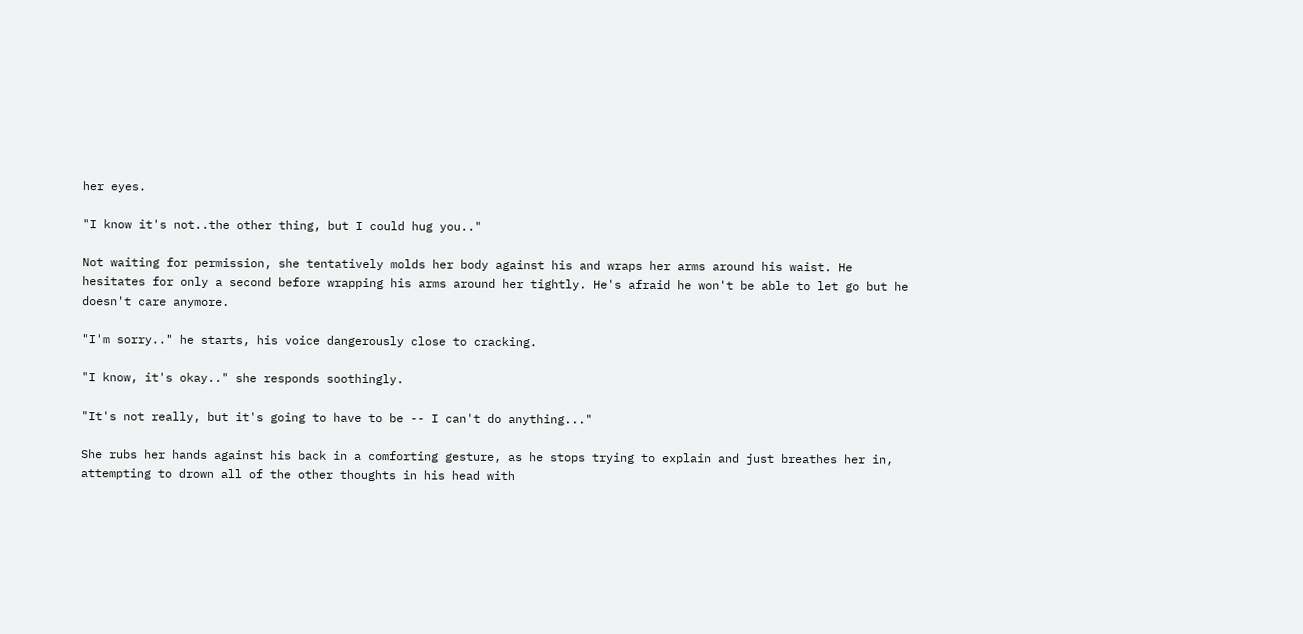her eyes.

"I know it's not..the other thing, but I could hug you.."

Not waiting for permission, she tentatively molds her body against his and wraps her arms around his waist. He hesitates for only a second before wrapping his arms around her tightly. He's afraid he won't be able to let go but he doesn't care anymore.

"I'm sorry.." he starts, his voice dangerously close to cracking.

"I know, it's okay.." she responds soothingly.

"It's not really, but it's going to have to be -- I can't do anything..."

She rubs her hands against his back in a comforting gesture, as he stops trying to explain and just breathes her in, attempting to drown all of the other thoughts in his head with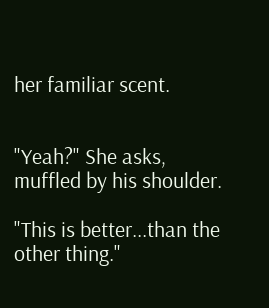her familiar scent.


"Yeah?" She asks, muffled by his shoulder.

"This is better...than the other thing."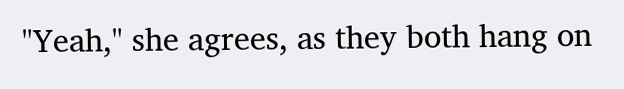"Yeah," she agrees, as they both hang on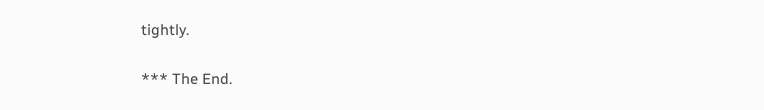tightly.

*** The End.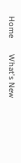Home        What's New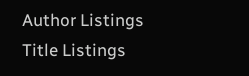Author Listings        Title Listings